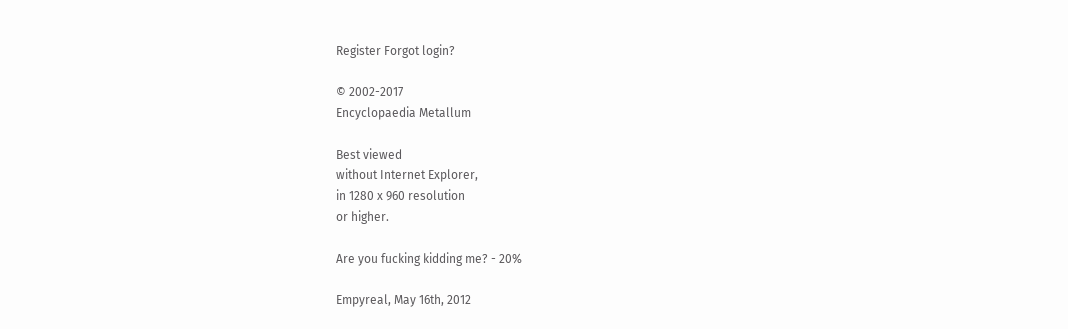Register Forgot login?

© 2002-2017
Encyclopaedia Metallum

Best viewed
without Internet Explorer,
in 1280 x 960 resolution
or higher.

Are you fucking kidding me? - 20%

Empyreal, May 16th, 2012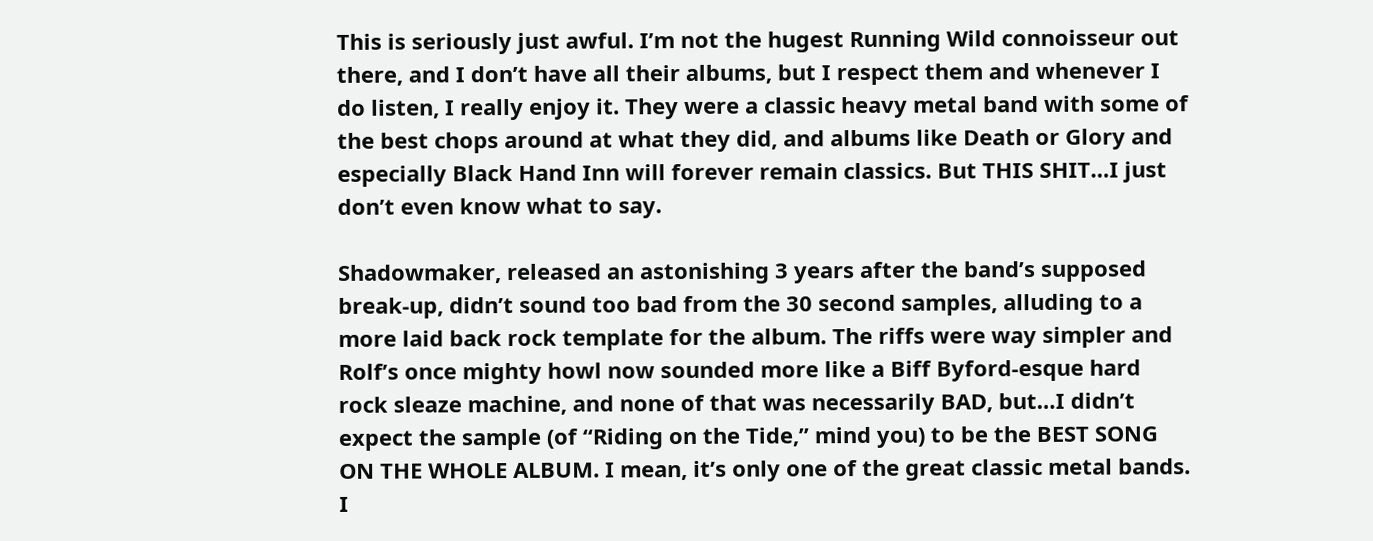This is seriously just awful. I’m not the hugest Running Wild connoisseur out there, and I don’t have all their albums, but I respect them and whenever I do listen, I really enjoy it. They were a classic heavy metal band with some of the best chops around at what they did, and albums like Death or Glory and especially Black Hand Inn will forever remain classics. But THIS SHIT…I just don’t even know what to say.

Shadowmaker, released an astonishing 3 years after the band’s supposed break-up, didn’t sound too bad from the 30 second samples, alluding to a more laid back rock template for the album. The riffs were way simpler and Rolf’s once mighty howl now sounded more like a Biff Byford-esque hard rock sleaze machine, and none of that was necessarily BAD, but…I didn’t expect the sample (of “Riding on the Tide,” mind you) to be the BEST SONG ON THE WHOLE ALBUM. I mean, it’s only one of the great classic metal bands. I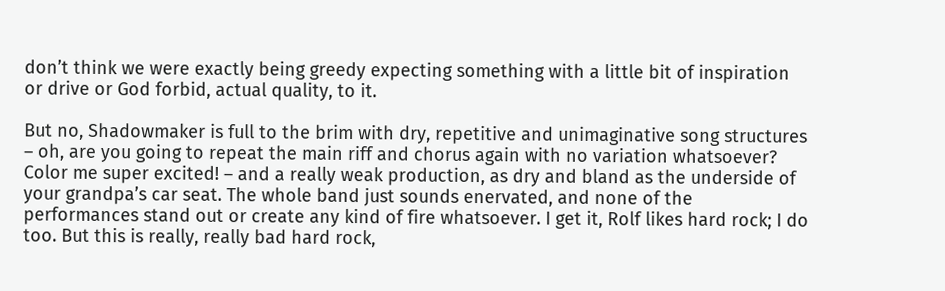don’t think we were exactly being greedy expecting something with a little bit of inspiration or drive or God forbid, actual quality, to it.

But no, Shadowmaker is full to the brim with dry, repetitive and unimaginative song structures – oh, are you going to repeat the main riff and chorus again with no variation whatsoever? Color me super excited! – and a really weak production, as dry and bland as the underside of your grandpa’s car seat. The whole band just sounds enervated, and none of the performances stand out or create any kind of fire whatsoever. I get it, Rolf likes hard rock; I do too. But this is really, really bad hard rock,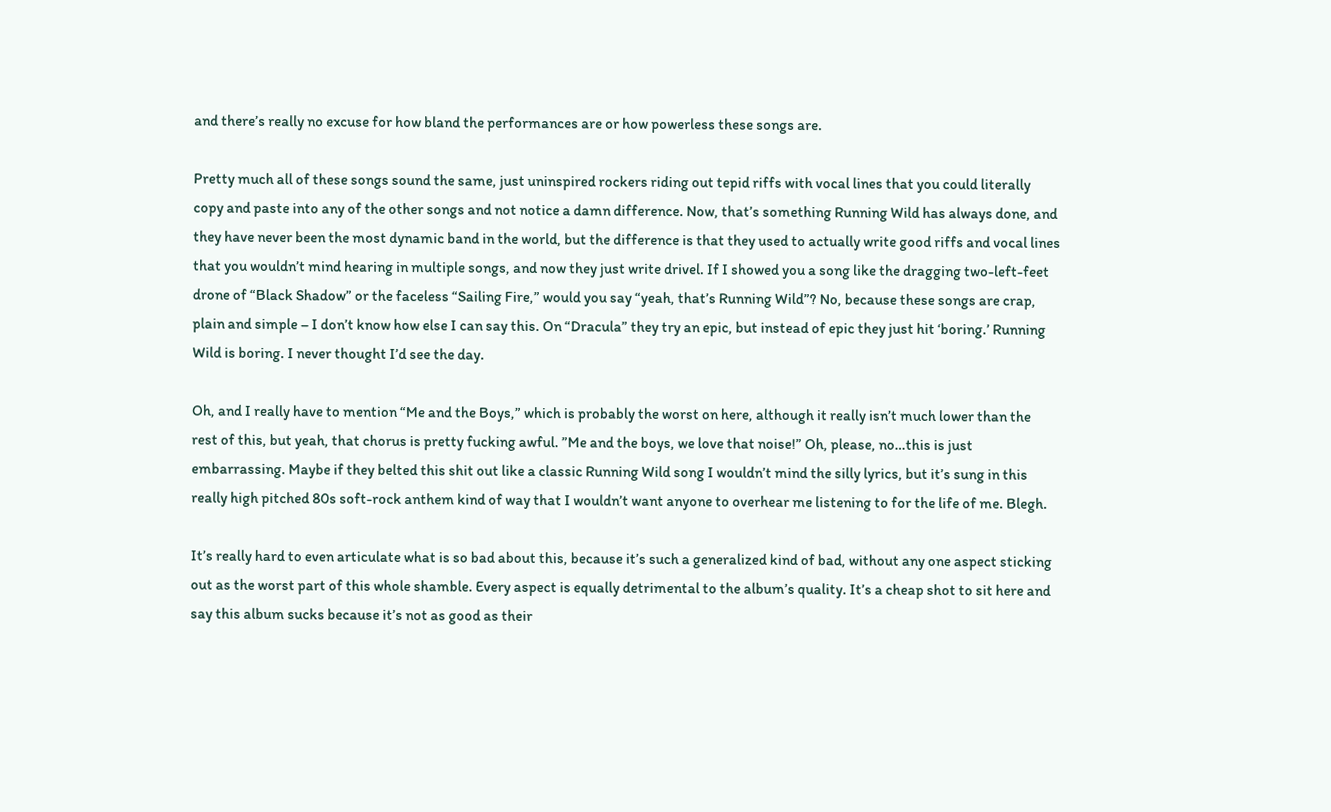and there’s really no excuse for how bland the performances are or how powerless these songs are.

Pretty much all of these songs sound the same, just uninspired rockers riding out tepid riffs with vocal lines that you could literally copy and paste into any of the other songs and not notice a damn difference. Now, that’s something Running Wild has always done, and they have never been the most dynamic band in the world, but the difference is that they used to actually write good riffs and vocal lines that you wouldn’t mind hearing in multiple songs, and now they just write drivel. If I showed you a song like the dragging two-left-feet drone of “Black Shadow” or the faceless “Sailing Fire,” would you say “yeah, that’s Running Wild”? No, because these songs are crap, plain and simple – I don’t know how else I can say this. On “Dracula” they try an epic, but instead of epic they just hit ‘boring.’ Running Wild is boring. I never thought I’d see the day.

Oh, and I really have to mention “Me and the Boys,” which is probably the worst on here, although it really isn’t much lower than the rest of this, but yeah, that chorus is pretty fucking awful. ”Me and the boys, we love that noise!” Oh, please, no…this is just embarrassing. Maybe if they belted this shit out like a classic Running Wild song I wouldn’t mind the silly lyrics, but it’s sung in this really high pitched 80s soft-rock anthem kind of way that I wouldn’t want anyone to overhear me listening to for the life of me. Blegh.

It’s really hard to even articulate what is so bad about this, because it’s such a generalized kind of bad, without any one aspect sticking out as the worst part of this whole shamble. Every aspect is equally detrimental to the album’s quality. It’s a cheap shot to sit here and say this album sucks because it’s not as good as their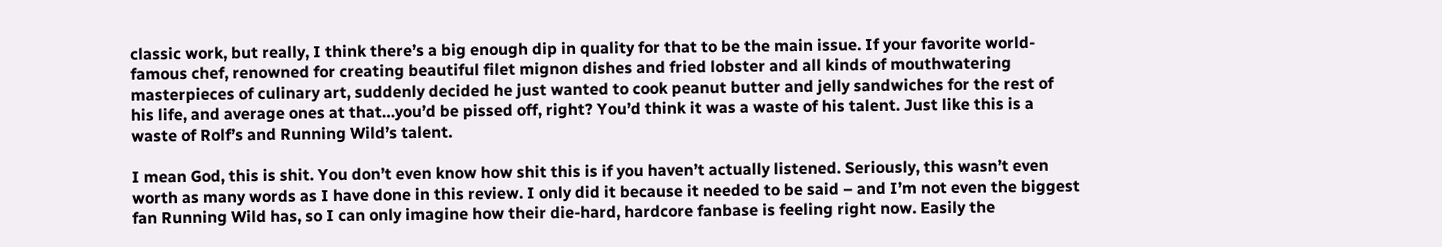classic work, but really, I think there’s a big enough dip in quality for that to be the main issue. If your favorite world-famous chef, renowned for creating beautiful filet mignon dishes and fried lobster and all kinds of mouthwatering masterpieces of culinary art, suddenly decided he just wanted to cook peanut butter and jelly sandwiches for the rest of his life, and average ones at that…you’d be pissed off, right? You’d think it was a waste of his talent. Just like this is a waste of Rolf’s and Running Wild’s talent.

I mean God, this is shit. You don’t even know how shit this is if you haven’t actually listened. Seriously, this wasn’t even worth as many words as I have done in this review. I only did it because it needed to be said – and I’m not even the biggest fan Running Wild has, so I can only imagine how their die-hard, hardcore fanbase is feeling right now. Easily the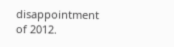disappointment of 2012.